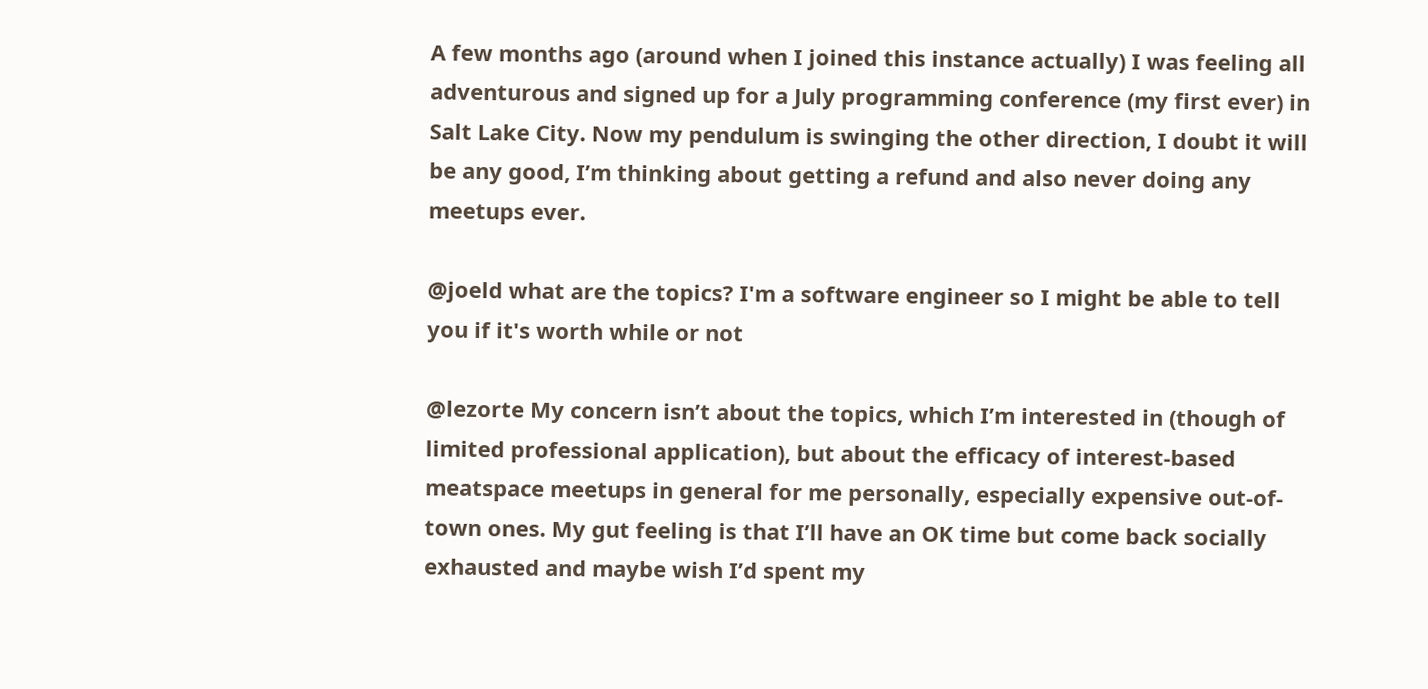A few months ago (around when I joined this instance actually) I was feeling all adventurous and signed up for a July programming conference (my first ever) in Salt Lake City. Now my pendulum is swinging the other direction, I doubt it will be any good, I’m thinking about getting a refund and also never doing any meetups ever.

@joeld what are the topics? I'm a software engineer so I might be able to tell you if it's worth while or not

@lezorte My concern isn’t about the topics, which I’m interested in (though of limited professional application), but about the efficacy of interest-based meatspace meetups in general for me personally, especially expensive out-of-town ones. My gut feeling is that I’ll have an OK time but come back socially exhausted and maybe wish I’d spent my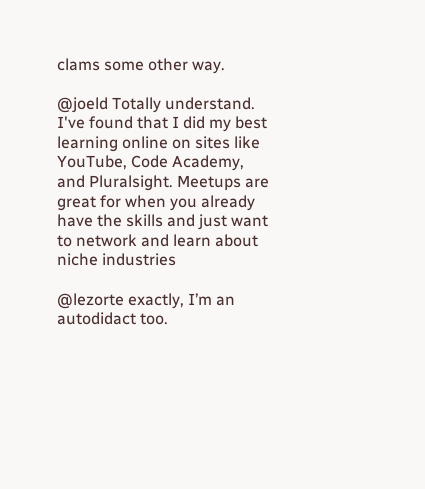clams some other way.

@joeld Totally understand. I've found that I did my best learning online on sites like YouTube, Code Academy, and Pluralsight. Meetups are great for when you already have the skills and just want to network and learn about niche industries

@lezorte exactly, I’m an autodidact too.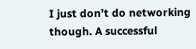I just don’t do networking though. A successful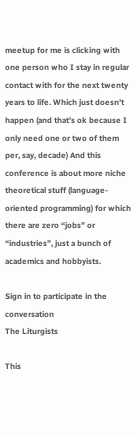meetup for me is clicking with one person who I stay in regular contact with for the next twenty years to life. Which just doesn’t happen (and that’s ok because I only need one or two of them per, say, decade) And this conference is about more niche theoretical stuff (language-oriented programming) for which there are zero “jobs” or “industries”, just a bunch of academics and hobbyists.

Sign in to participate in the conversation
The Liturgists

This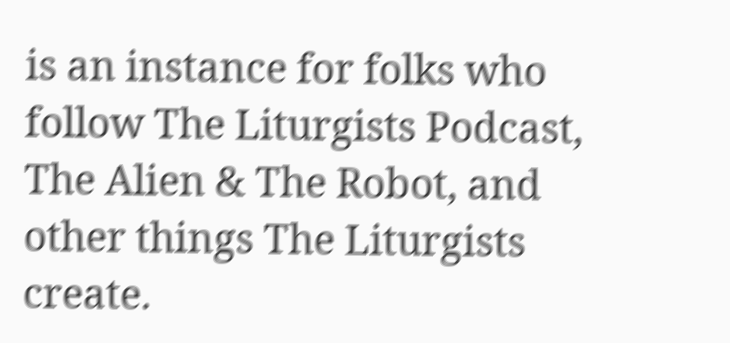is an instance for folks who follow The Liturgists Podcast, The Alien & The Robot, and other things The Liturgists create.